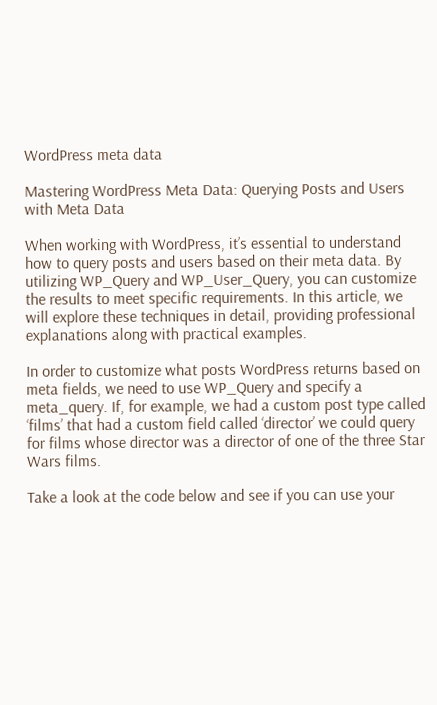WordPress meta data

Mastering WordPress Meta Data: Querying Posts and Users with Meta Data

When working with WordPress, it’s essential to understand how to query posts and users based on their meta data. By utilizing WP_Query and WP_User_Query, you can customize the results to meet specific requirements. In this article, we will explore these techniques in detail, providing professional explanations along with practical examples.

In order to customize what posts WordPress returns based on meta fields, we need to use WP_Query and specify a meta_query. If, for example, we had a custom post type called ‘films’ that had a custom field called ‘director’ we could query for films whose director was a director of one of the three Star Wars films.

Take a look at the code below and see if you can use your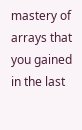mastery of arrays that you gained in the last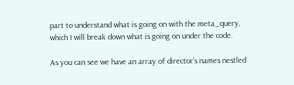part to understand what is going on with the meta_query, which I will break down what is going on under the code.

As you can see we have an array of director’s names nestled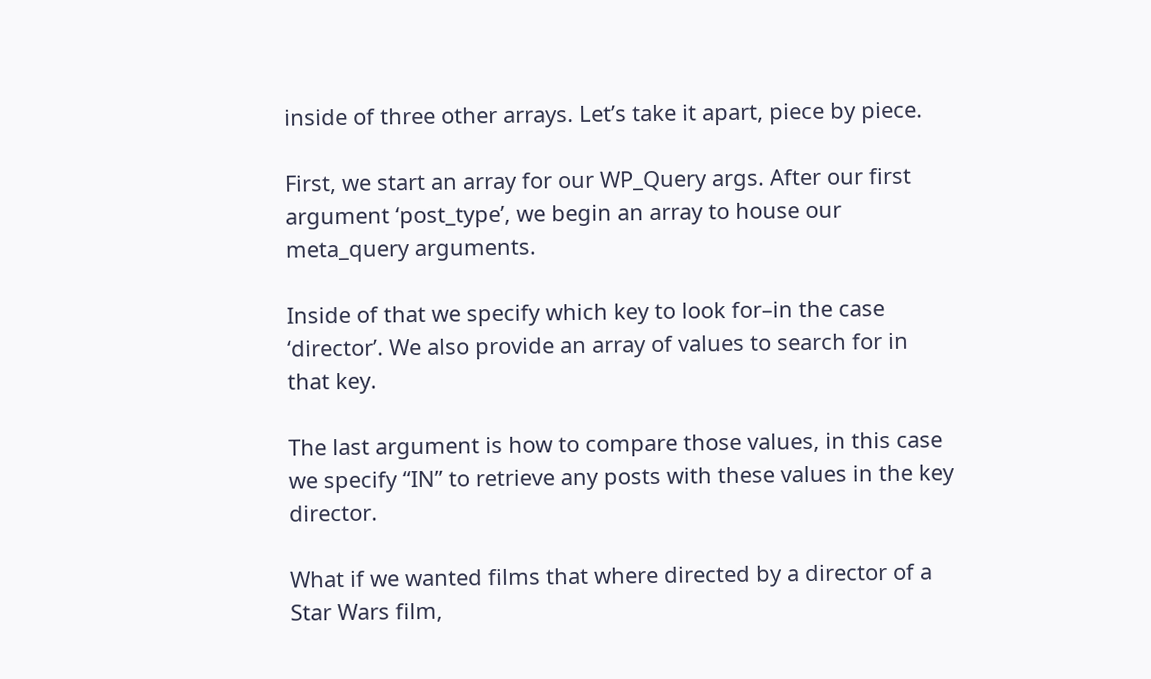inside of three other arrays. Let’s take it apart, piece by piece.

First, we start an array for our WP_Query args. After our first argument ‘post_type’, we begin an array to house our meta_query arguments.

Inside of that we specify which key to look for–in the case ‘director’. We also provide an array of values to search for in that key.

The last argument is how to compare those values, in this case we specify “IN” to retrieve any posts with these values in the key director.

What if we wanted films that where directed by a director of a Star Wars film,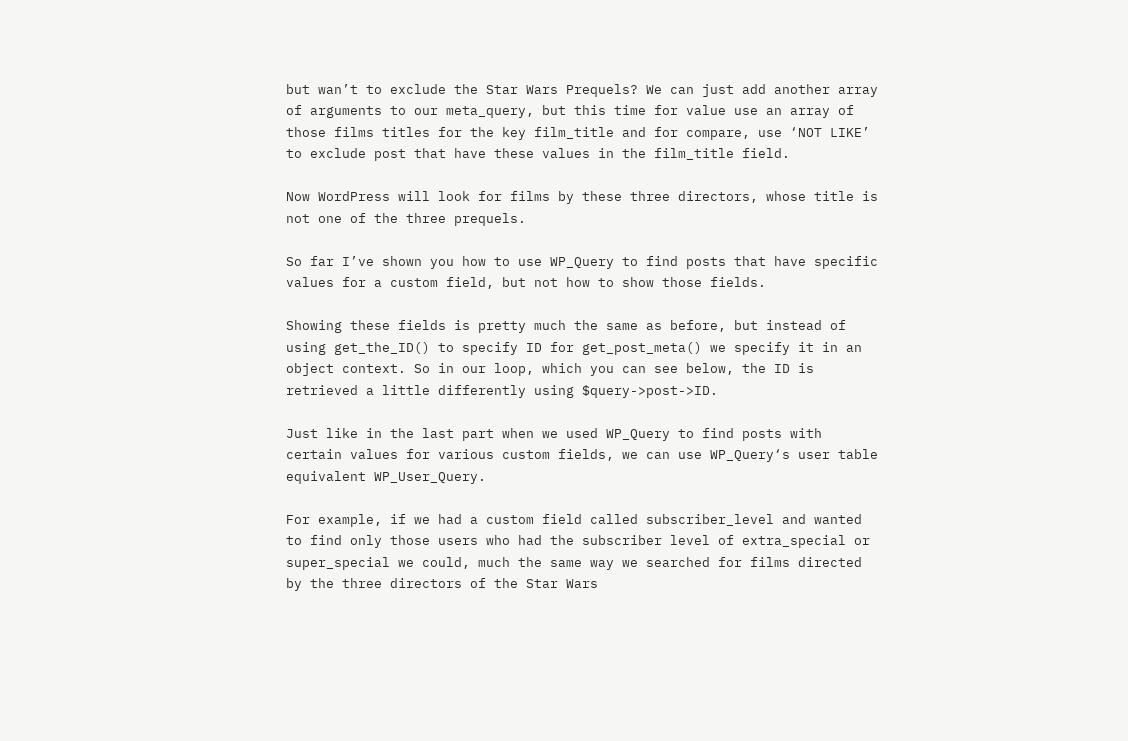but wan’t to exclude the Star Wars Prequels? We can just add another array of arguments to our meta_query, but this time for value use an array of those films titles for the key film_title and for compare, use ‘NOT LIKE’ to exclude post that have these values in the film_title field.

Now WordPress will look for films by these three directors, whose title is not one of the three prequels.

So far I’ve shown you how to use WP_Query to find posts that have specific values for a custom field, but not how to show those fields.

Showing these fields is pretty much the same as before, but instead of using get_the_ID() to specify ID for get_post_meta() we specify it in an object context. So in our loop, which you can see below, the ID is retrieved a little differently using $query->post->ID.

Just like in the last part when we used WP_Query to find posts with certain values for various custom fields, we can use WP_Query‘s user table equivalent WP_User_Query.

For example, if we had a custom field called subscriber_level and wanted to find only those users who had the subscriber level of extra_special or super_special we could, much the same way we searched for films directed by the three directors of the Star Wars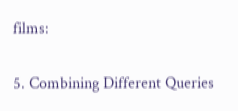films:

5. Combining Different Queries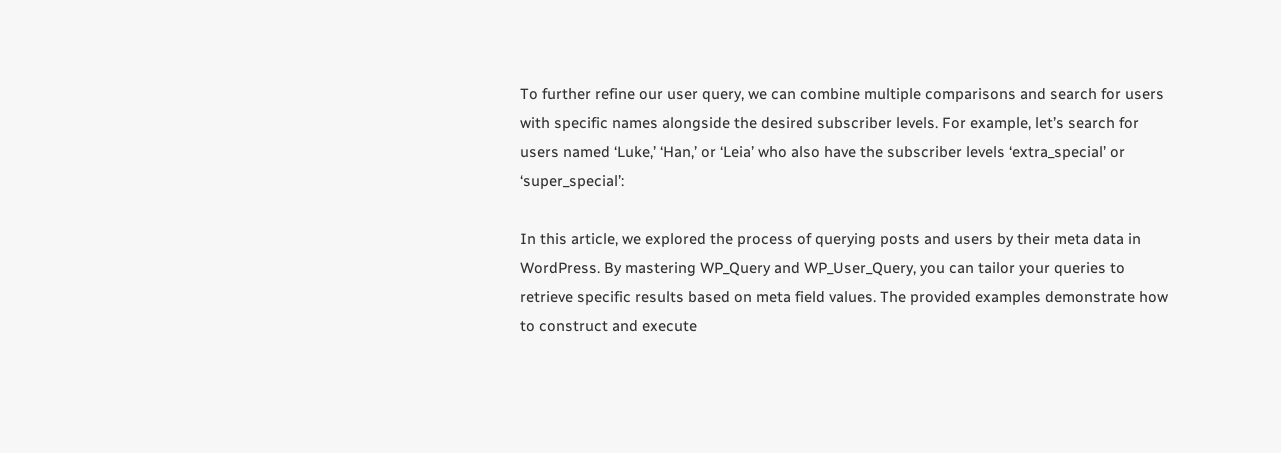To further refine our user query, we can combine multiple comparisons and search for users with specific names alongside the desired subscriber levels. For example, let’s search for users named ‘Luke,’ ‘Han,’ or ‘Leia’ who also have the subscriber levels ‘extra_special’ or ‘super_special’:

In this article, we explored the process of querying posts and users by their meta data in WordPress. By mastering WP_Query and WP_User_Query, you can tailor your queries to retrieve specific results based on meta field values. The provided examples demonstrate how to construct and execute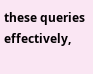these queries effectively,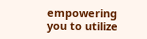empowering you to utilize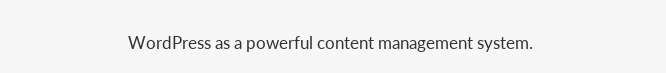WordPress as a powerful content management system.